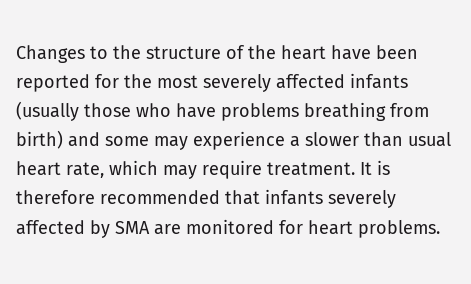Changes to the structure of the heart have been reported for the most severely affected infants (usually those who have problems breathing from birth) and some may experience a slower than usual heart rate, which may require treatment. It is therefore recommended that infants severely affected by SMA are monitored for heart problems.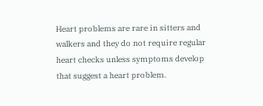Heart problems are rare in sitters and walkers and they do not require regular heart checks unless symptoms develop that suggest a heart problem.